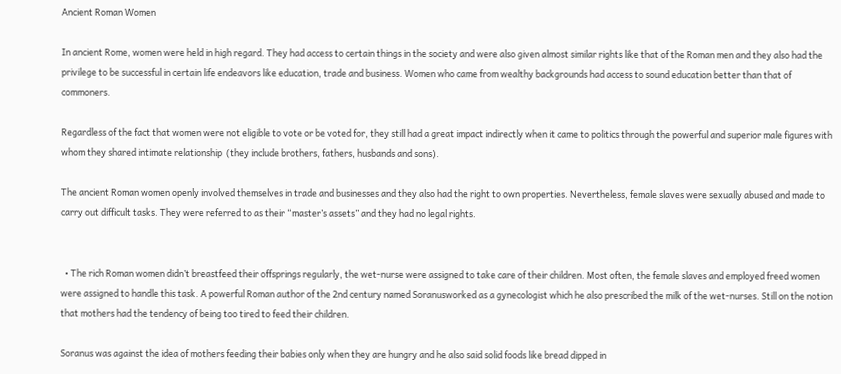Ancient Roman Women

In ancient Rome, women were held in high regard. They had access to certain things in the society and were also given almost similar rights like that of the Roman men and they also had the privilege to be successful in certain life endeavors like education, trade and business. Women who came from wealthy backgrounds had access to sound education better than that of commoners.

Regardless of the fact that women were not eligible to vote or be voted for, they still had a great impact indirectly when it came to politics through the powerful and superior male figures with whom they shared intimate relationship  (they include brothers, fathers, husbands and sons).

The ancient Roman women openly involved themselves in trade and businesses and they also had the right to own properties. Nevertheless, female slaves were sexually abused and made to carry out difficult tasks. They were referred to as their “master’s assets” and they had no legal rights.


  • The rich Roman women didn’t breastfeed their offsprings regularly, the wet-nurse were assigned to take care of their children. Most often, the female slaves and employed freed women were assigned to handle this task. A powerful Roman author of the 2nd century named Soranusworked as a gynecologist which he also prescribed the milk of the wet-nurses. Still on the notion that mothers had the tendency of being too tired to feed their children.

Soranus was against the idea of mothers feeding their babies only when they are hungry and he also said solid foods like bread dipped in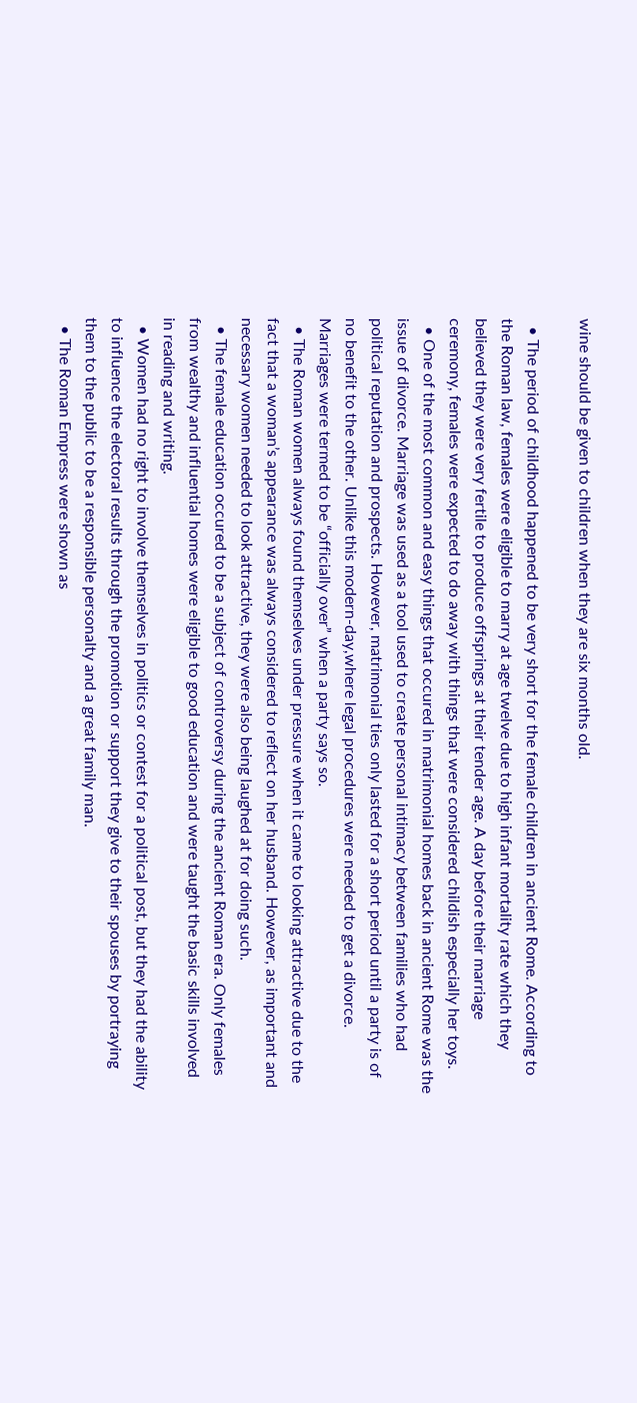wine should be given to children when they are six months old.

  • The period of childhood happened to be very short for the female children in ancient Rome. According to the Roman law, females were eligible to marry at age twelve due to high infant mortality rate which they believed they were very fertile to produce offsprings at their tender age. A day before their marriage ceremony, females were expected to do away with things that were considered childish especially her toys.
  • One of the most common and easy things that occured in matrimonial homes back in ancient Rome was the issue of divorce. Marriage was used as a tool used to create personal intimacy between families who had political reputation and prospects. However, matrimonial ties only lasted for a short period until a party is of no benefit to the other. Unlike this modern-day,where legal procedures were needed to get a divorce. Marriages were termed to be “officially over” when a party says so.
  • The Roman women always found themselves under pressure when it came to looking attractive due to the fact that a woman’s appearance was always considered to reflect on her husband. However, as important and necessary women needed to look attractive, they were also being laughed at for doing such.
  • The female education occured to be a subject of controversy during the ancient Roman era. Only females from wealthy and influential homes were eligible to good education and were taught the basic skills involved in reading and writing.
  • Women had no right to involve themselves in politics or contest for a political post, but they had the ability to influence the electoral results through the promotion or support they give to their spouses by portraying them to the public to be a responsible personalty and a great family man.
  • The Roman Empress were shown as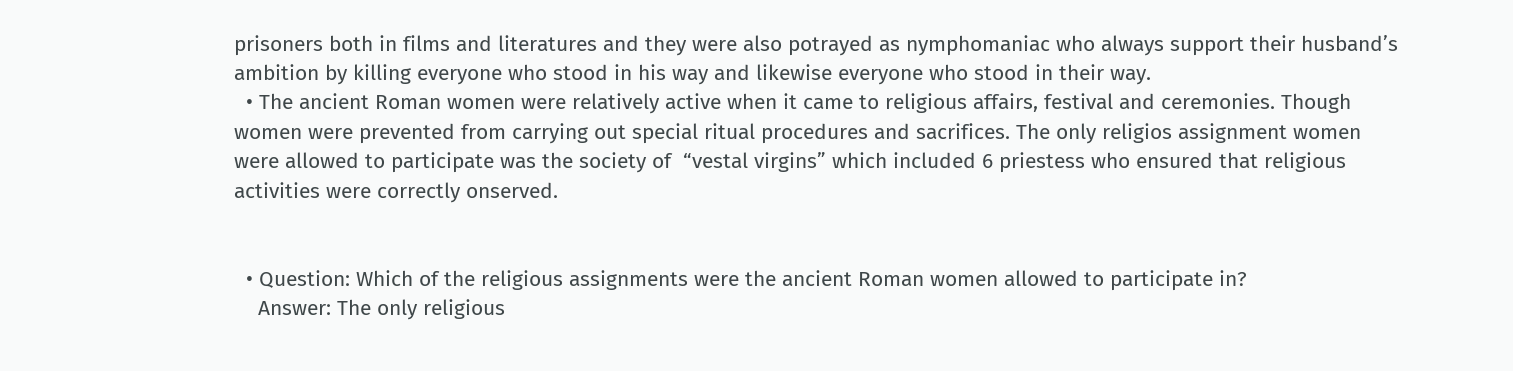prisoners both in films and literatures and they were also potrayed as nymphomaniac who always support their husband’s ambition by killing everyone who stood in his way and likewise everyone who stood in their way.
  • The ancient Roman women were relatively active when it came to religious affairs, festival and ceremonies. Though women were prevented from carrying out special ritual procedures and sacrifices. The only religios assignment women were allowed to participate was the society of  “vestal virgins” which included 6 priestess who ensured that religious activities were correctly onserved.


  • Question: Which of the religious assignments were the ancient Roman women allowed to participate in?
    Answer: The only religious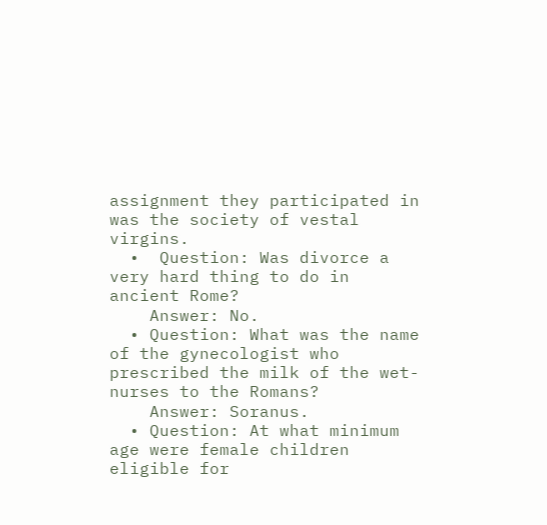assignment they participated in was the society of vestal virgins.
  •  Question: Was divorce a very hard thing to do in ancient Rome?
    Answer: No.
  • Question: What was the name of the gynecologist who prescribed the milk of the wet-nurses to the Romans?
    Answer: Soranus.
  • Question: At what minimum age were female children eligible for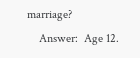marriage?
    Answer:  Age 12.